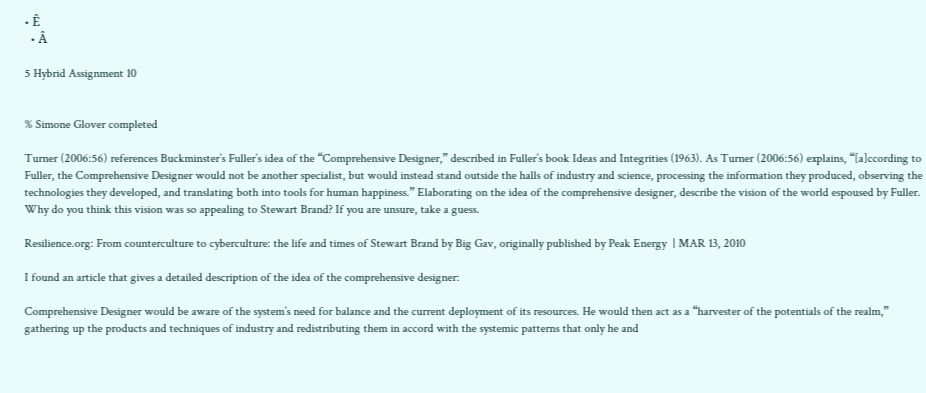• Ê
  • Â

5 Hybrid Assignment 10


% Simone Glover completed

Turner (2006:56) references Buckminster’s Fuller’s idea of the “Comprehensive Designer,” described in Fuller’s book Ideas and Integrities (1963). As Turner (2006:56) explains, “[a]ccording to Fuller, the Comprehensive Designer would not be another specialist, but would instead stand outside the halls of industry and science, processing the information they produced, observing the technologies they developed, and translating both into tools for human happiness.” Elaborating on the idea of the comprehensive designer, describe the vision of the world espoused by Fuller. Why do you think this vision was so appealing to Stewart Brand? If you are unsure, take a guess.

Resilience.org: From counterculture to cyberculture: the life and times of Stewart Brand by Big Gav, originally published by Peak Energy  | MAR 13, 2010

I found an article that gives a detailed description of the idea of the comprehensive designer:

Comprehensive Designer would be aware of the system’s need for balance and the current deployment of its resources. He would then act as a “harvester of the potentials of the realm,” gathering up the products and techniques of industry and redistributing them in accord with the systemic patterns that only he and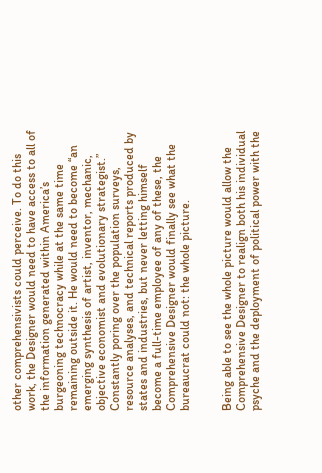other comprehensivists could perceive. To do this work, the Designer would need to have access to all of the information generated within America’s burgeoning technocracy while at the same time remaining outside it. He would need to become “an emerging synthesis of artist, inventor, mechanic, objective economist and evolutionary strategist.” Constantly poring over the population surveys, resource analyses, and technical reports produced by states and industries, but never letting himself become a full-time employee of any of these, the Comprehensive Designer would finally see what the bureaucrat could not: the whole picture.


Being able to see the whole picture would allow the Comprehensive Designer to realign both his individual psyche and the deployment of political power with the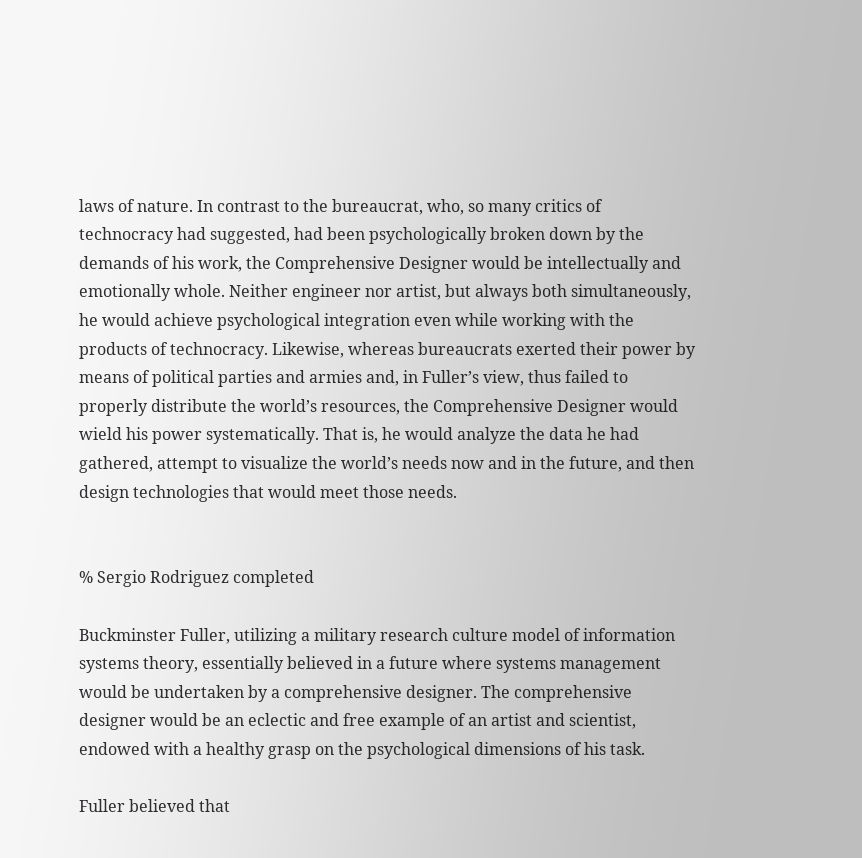laws of nature. In contrast to the bureaucrat, who, so many critics of technocracy had suggested, had been psychologically broken down by the demands of his work, the Comprehensive Designer would be intellectually and emotionally whole. Neither engineer nor artist, but always both simultaneously, he would achieve psychological integration even while working with the products of technocracy. Likewise, whereas bureaucrats exerted their power by means of political parties and armies and, in Fuller’s view, thus failed to properly distribute the world’s resources, the Comprehensive Designer would wield his power systematically. That is, he would analyze the data he had gathered, attempt to visualize the world’s needs now and in the future, and then design technologies that would meet those needs.


% Sergio Rodriguez completed

Buckminster Fuller, utilizing a military research culture model of information systems theory, essentially believed in a future where systems management would be undertaken by a comprehensive designer. The comprehensive designer would be an eclectic and free example of an artist and scientist, endowed with a healthy grasp on the psychological dimensions of his task.

Fuller believed that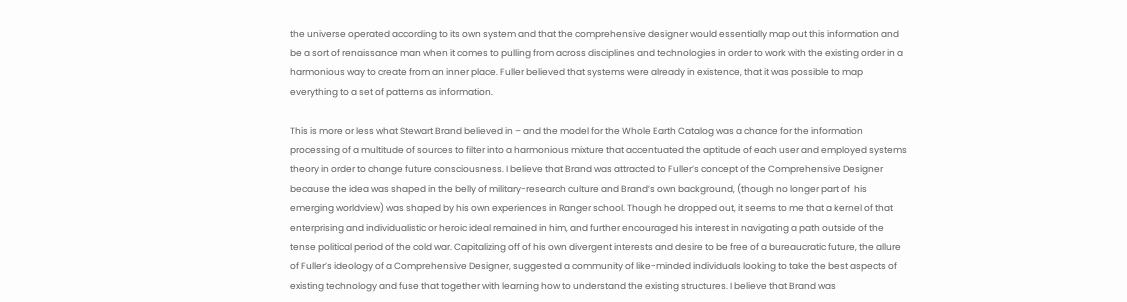the universe operated according to its own system and that the comprehensive designer would essentially map out this information and be a sort of renaissance man when it comes to pulling from across disciplines and technologies in order to work with the existing order in a harmonious way to create from an inner place. Fuller believed that systems were already in existence, that it was possible to map everything to a set of patterns as information.

This is more or less what Stewart Brand believed in – and the model for the Whole Earth Catalog was a chance for the information processing of a multitude of sources to filter into a harmonious mixture that accentuated the aptitude of each user and employed systems theory in order to change future consciousness. I believe that Brand was attracted to Fuller’s concept of the Comprehensive Designer because the idea was shaped in the belly of military-research culture and Brand’s own background, (though no longer part of  his emerging worldview) was shaped by his own experiences in Ranger school. Though he dropped out, it seems to me that a kernel of that enterprising and individualistic or heroic ideal remained in him, and further encouraged his interest in navigating a path outside of the tense political period of the cold war. Capitalizing off of his own divergent interests and desire to be free of a bureaucratic future, the allure of Fuller’s ideology of a Comprehensive Designer, suggested a community of like-minded individuals looking to take the best aspects of existing technology and fuse that together with learning how to understand the existing structures. I believe that Brand was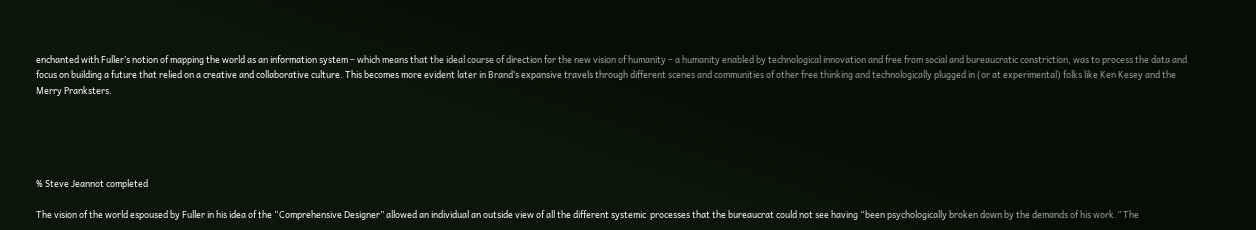enchanted with Fuller’s notion of mapping the world as an information system – which means that the ideal course of direction for the new vision of humanity – a humanity enabled by technological innovation and free from social and bureaucratic constriction, was to process the data and focus on building a future that relied on a creative and collaborative culture. This becomes more evident later in Brand’s expansive travels through different scenes and communities of other free thinking and technologically plugged in (or at experimental) folks like Ken Kesey and the Merry Pranksters.





% Steve Jeannot completed

The vision of the world espoused by Fuller in his idea of the “Comprehensive Designer” allowed an individual an outside view of all the different systemic  processes that the bureaucrat could not see having “been psychologically broken down by the demands of his work.” The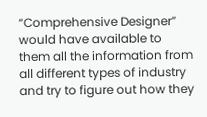“Comprehensive Designer” would have available to them all the information from all different types of industry and try to figure out how they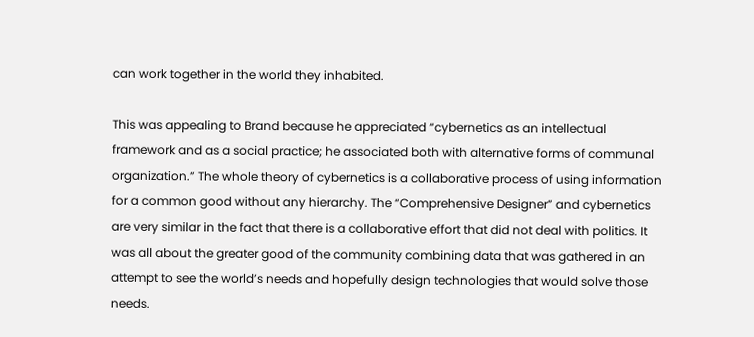can work together in the world they inhabited.

This was appealing to Brand because he appreciated “cybernetics as an intellectual framework and as a social practice; he associated both with alternative forms of communal organization.” The whole theory of cybernetics is a collaborative process of using information for a common good without any hierarchy. The “Comprehensive Designer” and cybernetics are very similar in the fact that there is a collaborative effort that did not deal with politics. It was all about the greater good of the community combining data that was gathered in an attempt to see the world’s needs and hopefully design technologies that would solve those needs.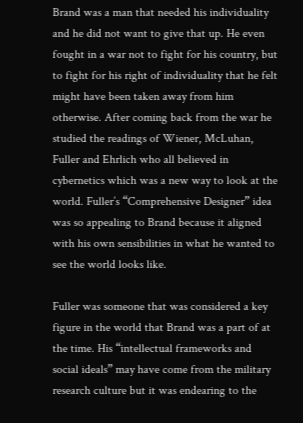Brand was a man that needed his individuality and he did not want to give that up. He even fought in a war not to fight for his country, but to fight for his right of individuality that he felt might have been taken away from him otherwise. After coming back from the war he studied the readings of Wiener, McLuhan, Fuller and Ehrlich who all believed in cybernetics which was a new way to look at the world. Fuller’s “Comprehensive Designer” idea was so appealing to Brand because it aligned with his own sensibilities in what he wanted to see the world looks like.

Fuller was someone that was considered a key figure in the world that Brand was a part of at the time. His “intellectual frameworks and social ideals” may have come from the military research culture but it was endearing to the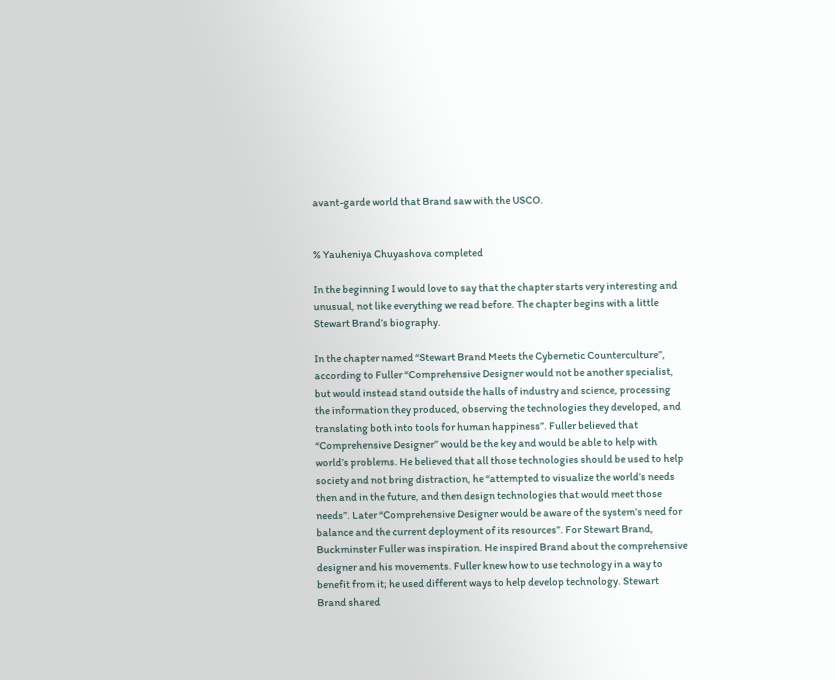avant-garde world that Brand saw with the USCO.


% Yauheniya Chuyashova completed

In the beginning I would love to say that the chapter starts very interesting and unusual, not like everything we read before. The chapter begins with a little Stewart Brand’s biography.

In the chapter named “Stewart Brand Meets the Cybernetic Counterculture”, according to Fuller “Comprehensive Designer would not be another specialist, but would instead stand outside the halls of industry and science, processing the information they produced, observing the technologies they developed, and translating both into tools for human happiness”. Fuller believed that “Comprehensive Designer” would be the key and would be able to help with world’s problems. He believed that all those technologies should be used to help society and not bring distraction, he “attempted to visualize the world’s needs then and in the future, and then design technologies that would meet those needs”. Later “Comprehensive Designer would be aware of the system’s need for balance and the current deployment of its resources”. For Stewart Brand, Buckminster Fuller was inspiration. He inspired Brand about the comprehensive designer and his movements. Fuller knew how to use technology in a way to benefit from it; he used different ways to help develop technology. Stewart Brand shared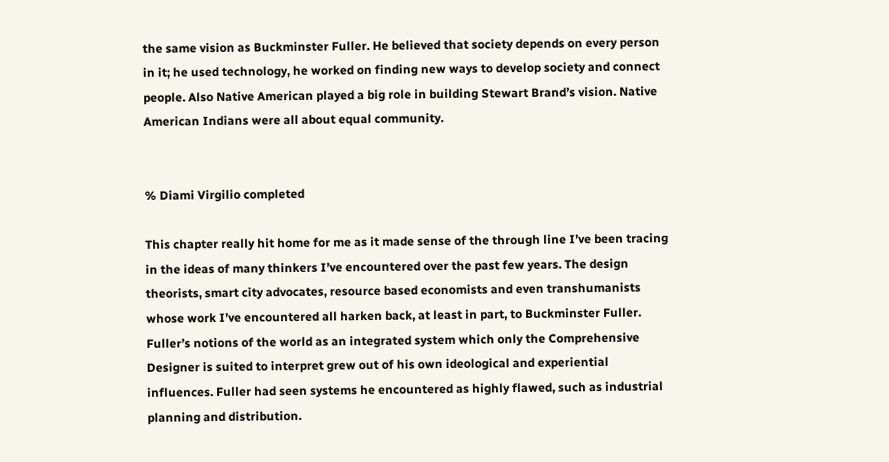the same vision as Buckminster Fuller. He believed that society depends on every person in it; he used technology, he worked on finding new ways to develop society and connect people. Also Native American played a big role in building Stewart Brand’s vision. Native American Indians were all about equal community.


% Diami Virgilio completed

This chapter really hit home for me as it made sense of the through line I’ve been tracing in the ideas of many thinkers I’ve encountered over the past few years. The design theorists, smart city advocates, resource based economists and even transhumanists whose work I’ve encountered all harken back, at least in part, to Buckminster Fuller. Fuller’s notions of the world as an integrated system which only the Comprehensive Designer is suited to interpret grew out of his own ideological and experiential influences. Fuller had seen systems he encountered as highly flawed, such as industrial planning and distribution.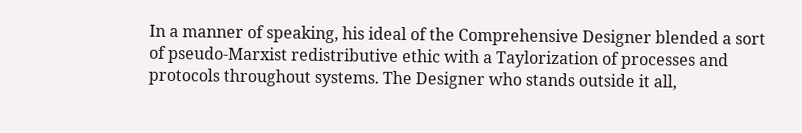In a manner of speaking, his ideal of the Comprehensive Designer blended a sort of pseudo-Marxist redistributive ethic with a Taylorization of processes and protocols throughout systems. The Designer who stands outside it all,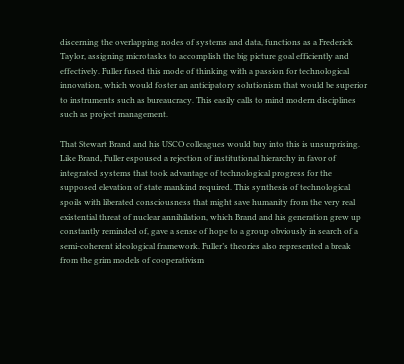discerning the overlapping nodes of systems and data, functions as a Frederick Taylor, assigning microtasks to accomplish the big picture goal efficiently and effectively. Fuller fused this mode of thinking with a passion for technological innovation, which would foster an anticipatory solutionism that would be superior to instruments such as bureaucracy. This easily calls to mind modern disciplines such as project management.

That Stewart Brand and his USCO colleagues would buy into this is unsurprising. Like Brand, Fuller espoused a rejection of institutional hierarchy in favor of integrated systems that took advantage of technological progress for the supposed elevation of state mankind required. This synthesis of technological spoils with liberated consciousness that might save humanity from the very real existential threat of nuclear annihilation, which Brand and his generation grew up constantly reminded of, gave a sense of hope to a group obviously in search of a semi-coherent ideological framework. Fuller’s theories also represented a break from the grim models of cooperativism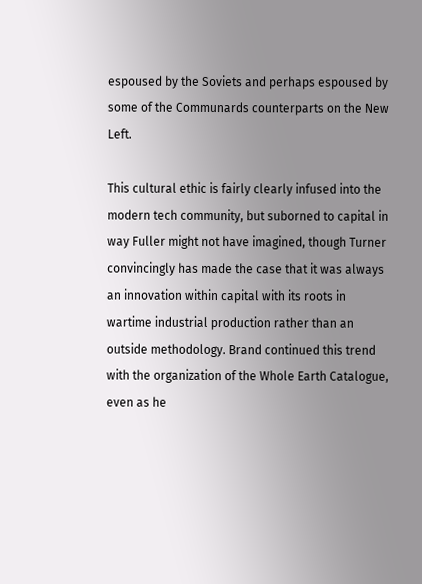espoused by the Soviets and perhaps espoused by some of the Communards counterparts on the New Left.

This cultural ethic is fairly clearly infused into the modern tech community, but suborned to capital in way Fuller might not have imagined, though Turner convincingly has made the case that it was always an innovation within capital with its roots in wartime industrial production rather than an outside methodology. Brand continued this trend with the organization of the Whole Earth Catalogue, even as he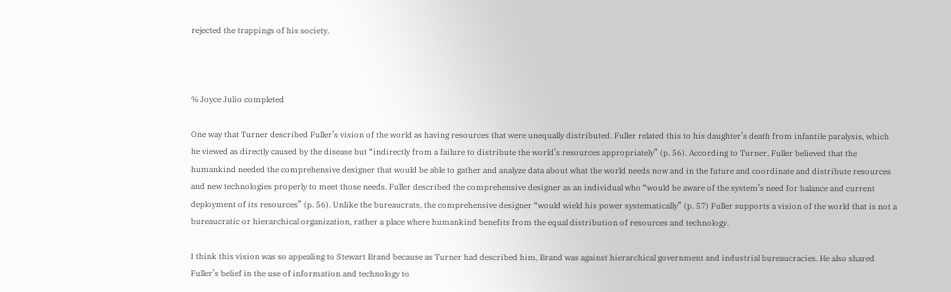rejected the trappings of his society.



% Joyce Julio completed

One way that Turner described Fuller’s vision of the world as having resources that were unequally distributed. Fuller related this to his daughter’s death from infantile paralysis, which he viewed as directly caused by the disease but “indirectly from a failure to distribute the world’s resources appropriately” (p. 56). According to Turner, Fuller believed that the humankind needed the comprehensive designer that would be able to gather and analyze data about what the world needs now and in the future and coordinate and distribute resources and new technologies properly to meet those needs. Fuller described the comprehensive designer as an individual who “would be aware of the system’s need for balance and current deployment of its resources” (p. 56). Unlike the bureaucrats, the comprehensive designer “would wield his power systematically” (p. 57) Fuller supports a vision of the world that is not a bureaucratic or hierarchical organization, rather a place where humankind benefits from the equal distribution of resources and technology.

I think this vision was so appealing to Stewart Brand because as Turner had described him, Brand was against hierarchical government and industrial bureaucracies. He also shared Fuller’s belief in the use of information and technology to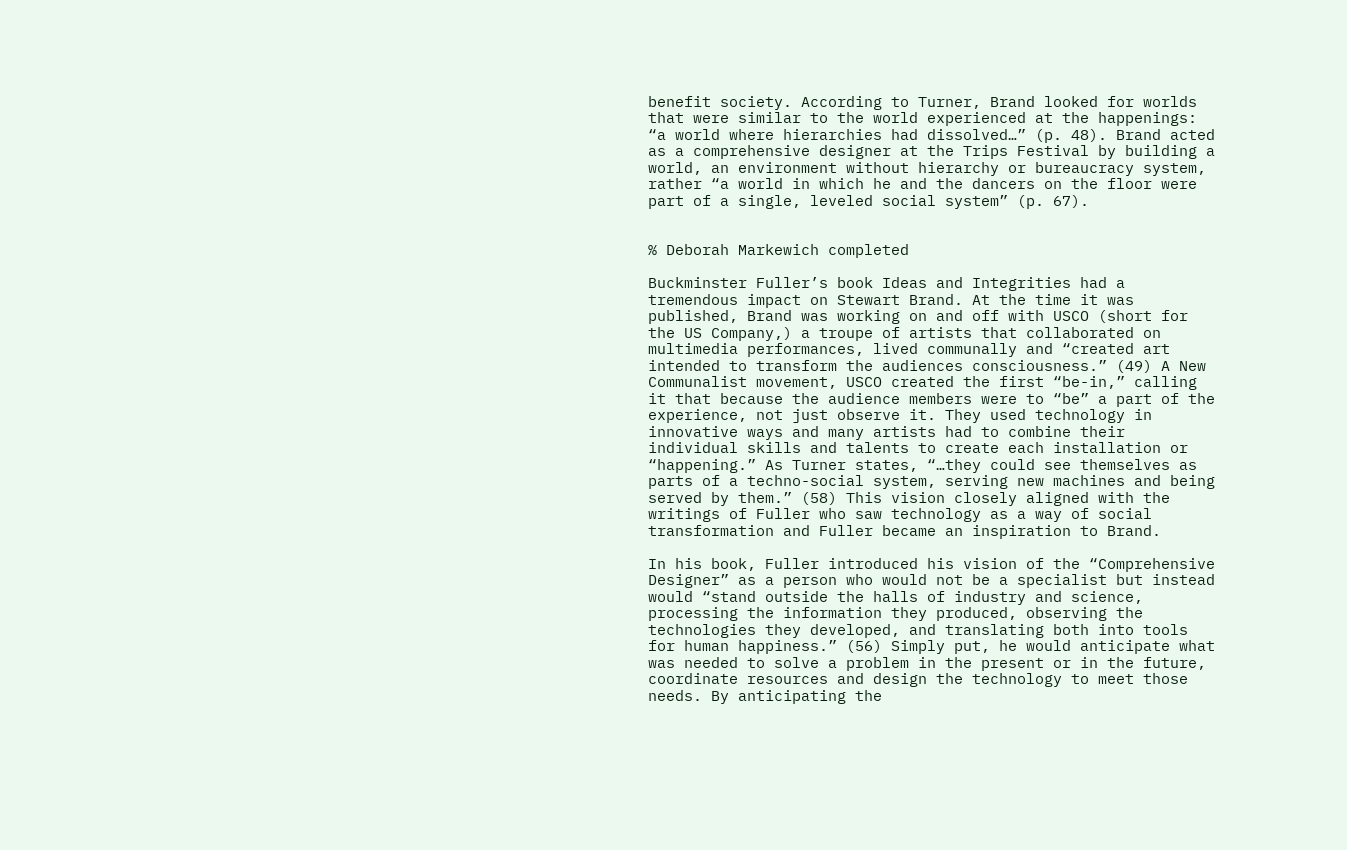benefit society. According to Turner, Brand looked for worlds that were similar to the world experienced at the happenings: “a world where hierarchies had dissolved…” (p. 48). Brand acted as a comprehensive designer at the Trips Festival by building a world, an environment without hierarchy or bureaucracy system, rather “a world in which he and the dancers on the floor were part of a single, leveled social system” (p. 67).


% Deborah Markewich completed

Buckminster Fuller’s book Ideas and Integrities had a tremendous impact on Stewart Brand. At the time it was published, Brand was working on and off with USCO (short for the US Company,) a troupe of artists that collaborated on multimedia performances, lived communally and “created art intended to transform the audiences consciousness.” (49) A New Communalist movement, USCO created the first “be-in,” calling it that because the audience members were to “be” a part of the experience, not just observe it. They used technology in innovative ways and many artists had to combine their individual skills and talents to create each installation or “happening.” As Turner states, “…they could see themselves as parts of a techno-social system, serving new machines and being served by them.” (58) This vision closely aligned with the writings of Fuller who saw technology as a way of social transformation and Fuller became an inspiration to Brand.

In his book, Fuller introduced his vision of the “Comprehensive Designer” as a person who would not be a specialist but instead would “stand outside the halls of industry and science, processing the information they produced, observing the technologies they developed, and translating both into tools for human happiness.” (56) Simply put, he would anticipate what was needed to solve a problem in the present or in the future, coordinate resources and design the technology to meet those needs. By anticipating the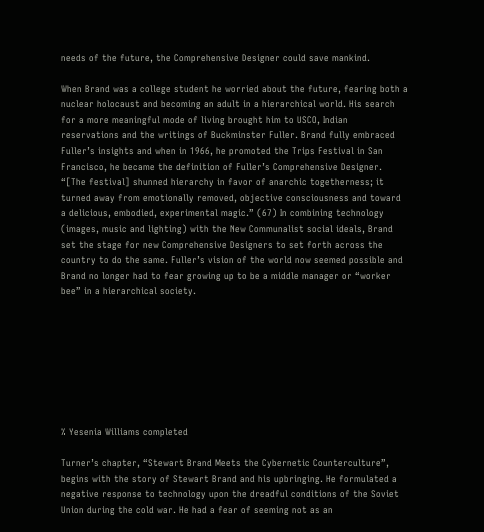needs of the future, the Comprehensive Designer could save mankind.

When Brand was a college student he worried about the future, fearing both a nuclear holocaust and becoming an adult in a hierarchical world. His search for a more meaningful mode of living brought him to USCO, Indian reservations and the writings of Buckminster Fuller. Brand fully embraced Fuller’s insights and when in 1966, he promoted the Trips Festival in San Francisco, he became the definition of Fuller’s Comprehensive Designer. “[The festival] shunned hierarchy in favor of anarchic togetherness; it turned away from emotionally removed, objective consciousness and toward a delicious, embodied, experimental magic.” (67) In combining technology (images, music and lighting) with the New Communalist social ideals, Brand set the stage for new Comprehensive Designers to set forth across the country to do the same. Fuller’s vision of the world now seemed possible and Brand no longer had to fear growing up to be a middle manager or “worker bee” in a hierarchical society.








% Yesenia Williams completed

Turner’s chapter, “Stewart Brand Meets the Cybernetic Counterculture”, begins with the story of Stewart Brand and his upbringing. He formulated a negative response to technology upon the dreadful conditions of the Soviet Union during the cold war. He had a fear of seeming not as an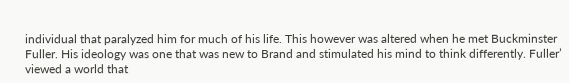individual that paralyzed him for much of his life. This however was altered when he met Buckminster Fuller. His ideology was one that was new to Brand and stimulated his mind to think differently. Fuller’ viewed a world that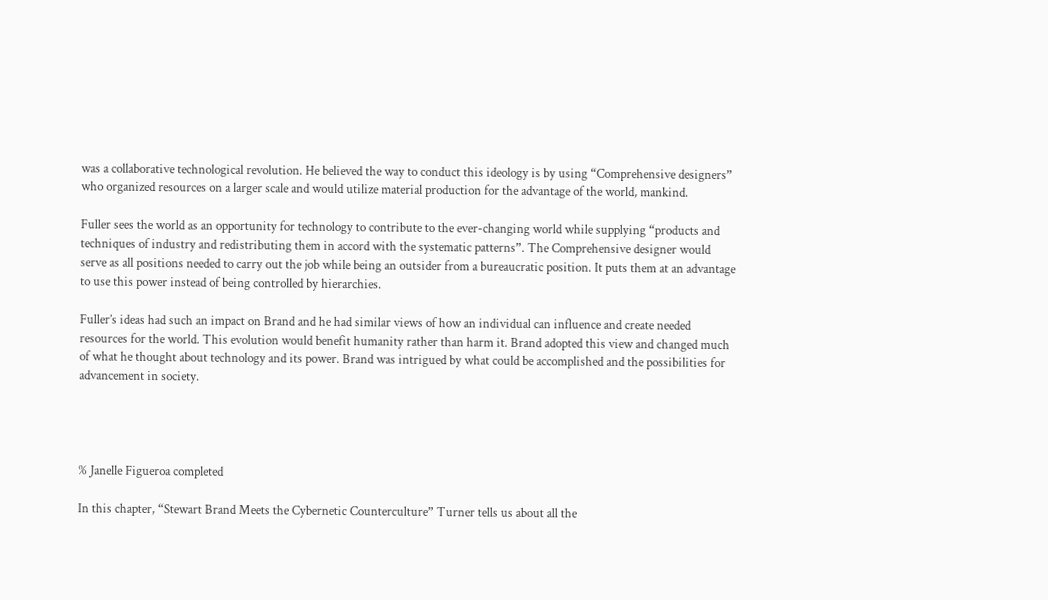was a collaborative technological revolution. He believed the way to conduct this ideology is by using “Comprehensive designers” who organized resources on a larger scale and would utilize material production for the advantage of the world, mankind.

Fuller sees the world as an opportunity for technology to contribute to the ever-changing world while supplying “products and techniques of industry and redistributing them in accord with the systematic patterns”. The Comprehensive designer would serve as all positions needed to carry out the job while being an outsider from a bureaucratic position. It puts them at an advantage to use this power instead of being controlled by hierarchies.

Fuller’s ideas had such an impact on Brand and he had similar views of how an individual can influence and create needed resources for the world. This evolution would benefit humanity rather than harm it. Brand adopted this view and changed much of what he thought about technology and its power. Brand was intrigued by what could be accomplished and the possibilities for advancement in society.




% Janelle Figueroa completed

In this chapter, “Stewart Brand Meets the Cybernetic Counterculture” Turner tells us about all the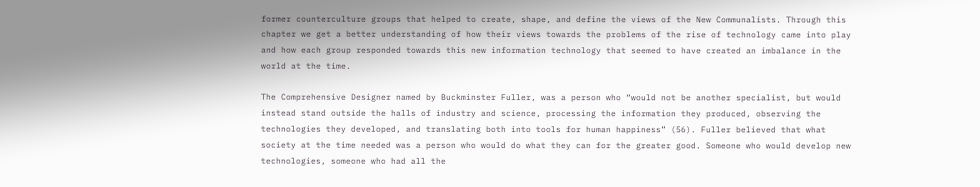former counterculture groups that helped to create, shape, and define the views of the New Communalists. Through this chapter we get a better understanding of how their views towards the problems of the rise of technology came into play and how each group responded towards this new information technology that seemed to have created an imbalance in the world at the time.

The Comprehensive Designer named by Buckminster Fuller, was a person who “would not be another specialist, but would instead stand outside the halls of industry and science, processing the information they produced, observing the technologies they developed, and translating both into tools for human happiness” (56). Fuller believed that what society at the time needed was a person who would do what they can for the greater good. Someone who would develop new technologies, someone who had all the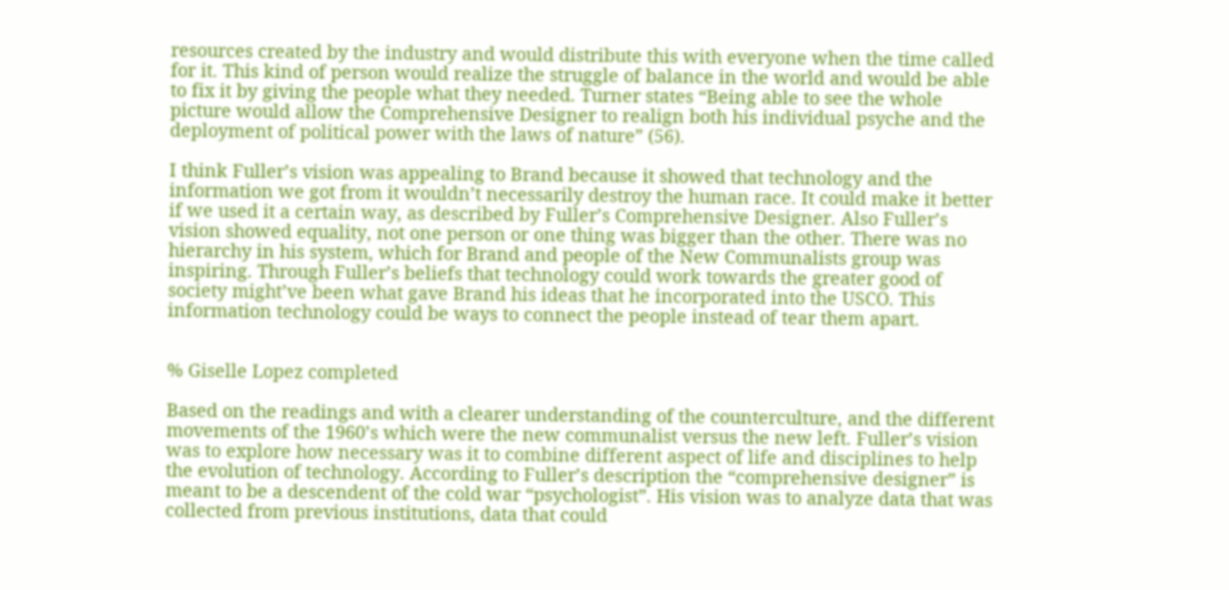resources created by the industry and would distribute this with everyone when the time called for it. This kind of person would realize the struggle of balance in the world and would be able to fix it by giving the people what they needed. Turner states “Being able to see the whole picture would allow the Comprehensive Designer to realign both his individual psyche and the deployment of political power with the laws of nature” (56).

I think Fuller’s vision was appealing to Brand because it showed that technology and the information we got from it wouldn’t necessarily destroy the human race. It could make it better if we used it a certain way, as described by Fuller’s Comprehensive Designer. Also Fuller’s vision showed equality, not one person or one thing was bigger than the other. There was no hierarchy in his system, which for Brand and people of the New Communalists group was inspiring. Through Fuller’s beliefs that technology could work towards the greater good of society might’ve been what gave Brand his ideas that he incorporated into the USCO. This information technology could be ways to connect the people instead of tear them apart.


% Giselle Lopez completed

Based on the readings and with a clearer understanding of the counterculture, and the different movements of the 1960’s which were the new communalist versus the new left. Fuller’s vision was to explore how necessary was it to combine different aspect of life and disciplines to help the evolution of technology. According to Fuller’s description the “comprehensive designer” is meant to be a descendent of the cold war “psychologist”. His vision was to analyze data that was collected from previous institutions, data that could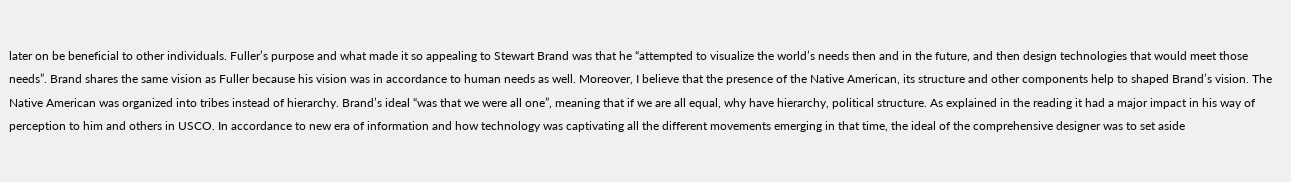later on be beneficial to other individuals. Fuller’s purpose and what made it so appealing to Stewart Brand was that he “attempted to visualize the world’s needs then and in the future, and then design technologies that would meet those needs”. Brand shares the same vision as Fuller because his vision was in accordance to human needs as well. Moreover, I believe that the presence of the Native American, its structure and other components help to shaped Brand’s vision. The Native American was organized into tribes instead of hierarchy. Brand’s ideal “was that we were all one”, meaning that if we are all equal, why have hierarchy, political structure. As explained in the reading it had a major impact in his way of perception to him and others in USCO. In accordance to new era of information and how technology was captivating all the different movements emerging in that time, the ideal of the comprehensive designer was to set aside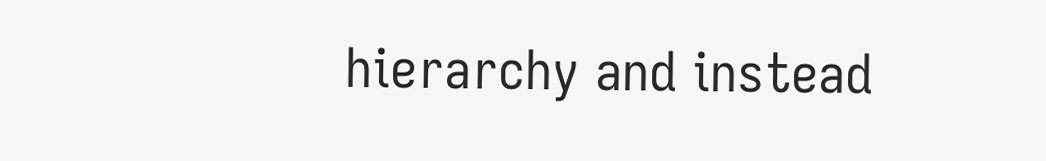hierarchy and instead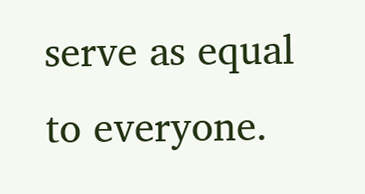serve as equal to everyone.